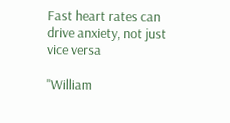Fast heart rates can drive anxiety, not just vice versa

"William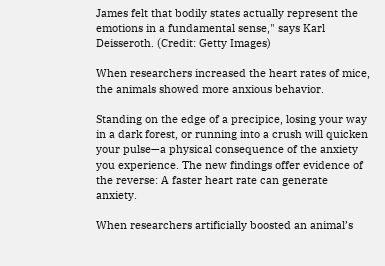James felt that bodily states actually represent the emotions in a fundamental sense," says Karl Deisseroth. (Credit: Getty Images)

When researchers increased the heart rates of mice, the animals showed more anxious behavior.

Standing on the edge of a precipice, losing your way in a dark forest, or running into a crush will quicken your pulse—a physical consequence of the anxiety you experience. The new findings offer evidence of the reverse: A faster heart rate can generate anxiety.

When researchers artificially boosted an animal’s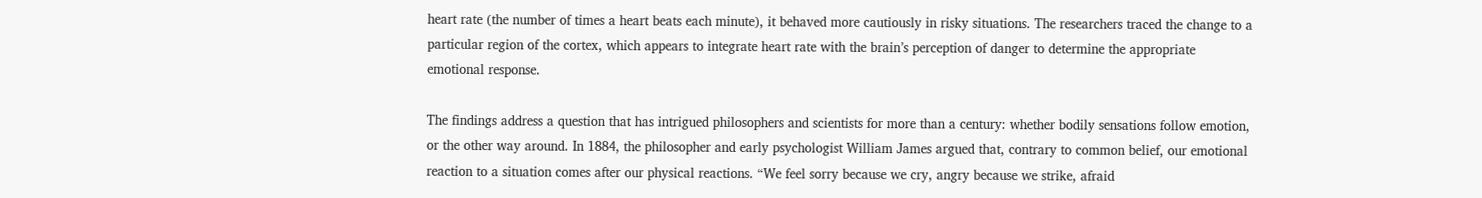heart rate (the number of times a heart beats each minute), it behaved more cautiously in risky situations. The researchers traced the change to a particular region of the cortex, which appears to integrate heart rate with the brain’s perception of danger to determine the appropriate emotional response.

The findings address a question that has intrigued philosophers and scientists for more than a century: whether bodily sensations follow emotion, or the other way around. In 1884, the philosopher and early psychologist William James argued that, contrary to common belief, our emotional reaction to a situation comes after our physical reactions. “We feel sorry because we cry, angry because we strike, afraid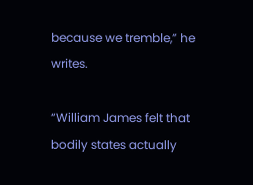because we tremble,” he writes.

“William James felt that bodily states actually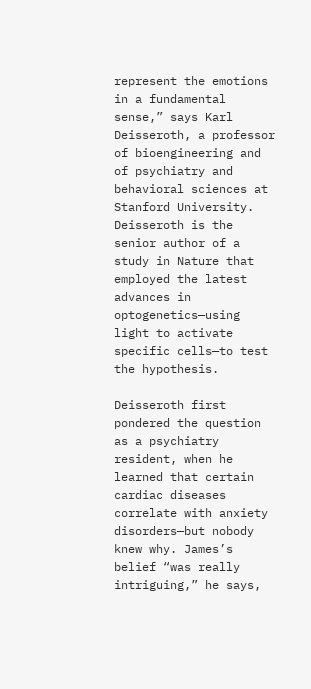represent the emotions in a fundamental sense,” says Karl Deisseroth, a professor of bioengineering and of psychiatry and behavioral sciences at Stanford University. Deisseroth is the senior author of a study in Nature that employed the latest advances in optogenetics—using light to activate specific cells—to test the hypothesis.

Deisseroth first pondered the question as a psychiatry resident, when he learned that certain cardiac diseases correlate with anxiety disorders—but nobody knew why. James’s belief “was really intriguing,” he says,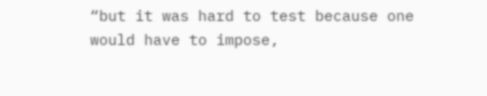“but it was hard to test because one would have to impose,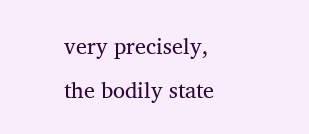very precisely, the bodily state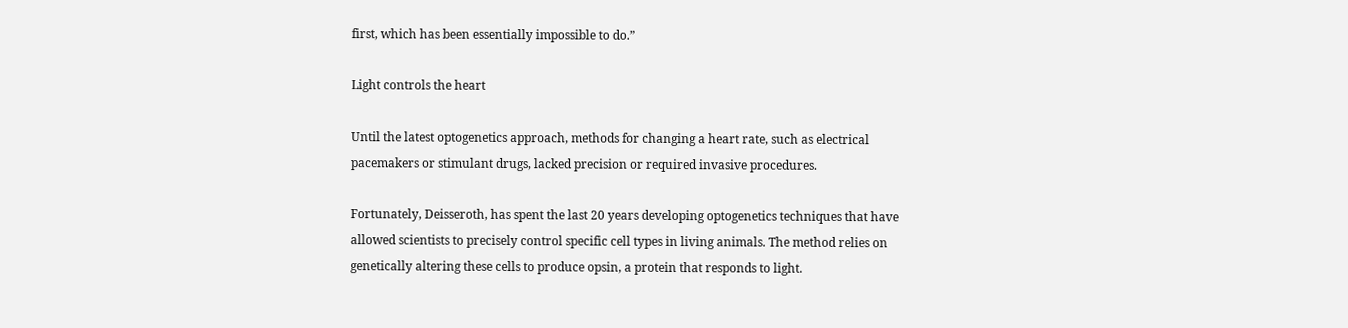first, which has been essentially impossible to do.”

Light controls the heart

Until the latest optogenetics approach, methods for changing a heart rate, such as electrical pacemakers or stimulant drugs, lacked precision or required invasive procedures.

Fortunately, Deisseroth, has spent the last 20 years developing optogenetics techniques that have allowed scientists to precisely control specific cell types in living animals. The method relies on genetically altering these cells to produce opsin, a protein that responds to light.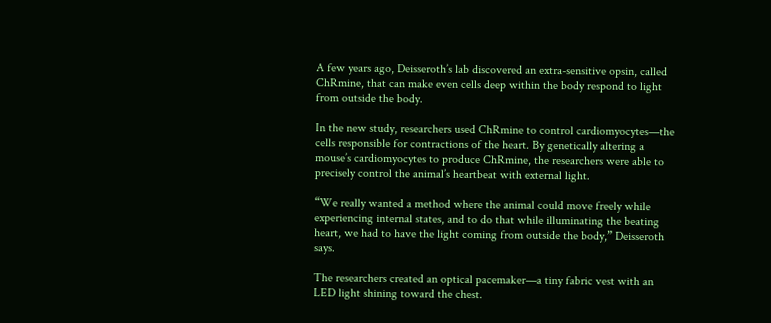A few years ago, Deisseroth’s lab discovered an extra-sensitive opsin, called ChRmine, that can make even cells deep within the body respond to light from outside the body.

In the new study, researchers used ChRmine to control cardiomyocytes—the cells responsible for contractions of the heart. By genetically altering a mouse’s cardiomyocytes to produce ChRmine, the researchers were able to precisely control the animal’s heartbeat with external light.

“We really wanted a method where the animal could move freely while experiencing internal states, and to do that while illuminating the beating heart, we had to have the light coming from outside the body,” Deisseroth says.

The researchers created an optical pacemaker—a tiny fabric vest with an LED light shining toward the chest.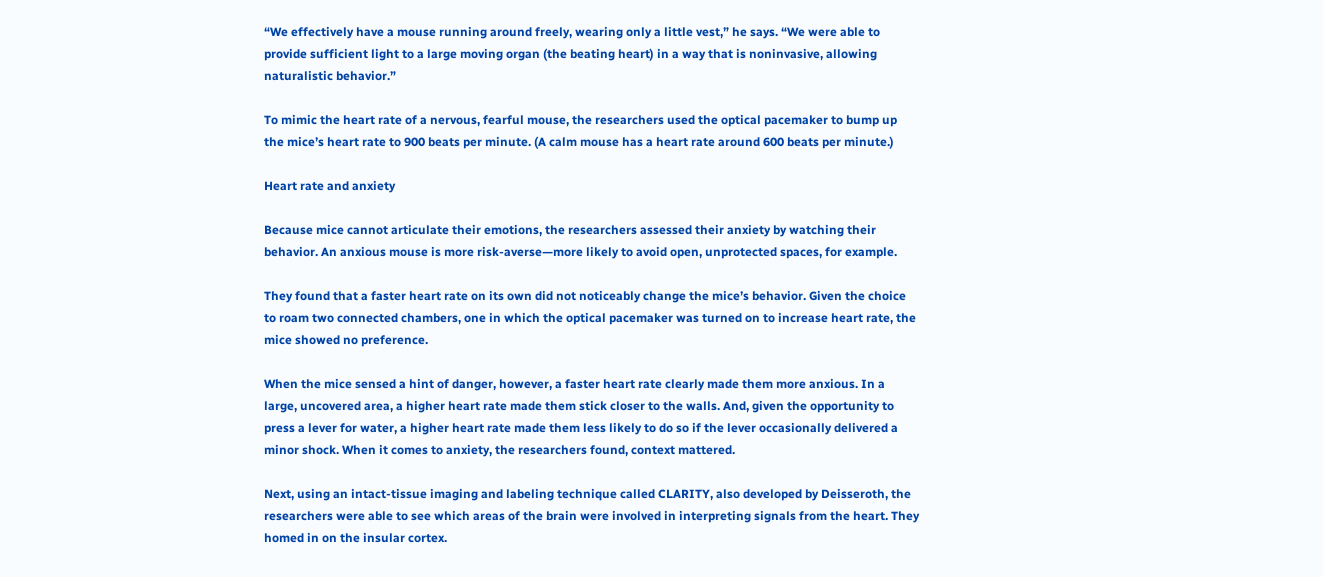“We effectively have a mouse running around freely, wearing only a little vest,” he says. “We were able to provide sufficient light to a large moving organ (the beating heart) in a way that is noninvasive, allowing naturalistic behavior.”

To mimic the heart rate of a nervous, fearful mouse, the researchers used the optical pacemaker to bump up the mice’s heart rate to 900 beats per minute. (A calm mouse has a heart rate around 600 beats per minute.)

Heart rate and anxiety

Because mice cannot articulate their emotions, the researchers assessed their anxiety by watching their behavior. An anxious mouse is more risk-averse—more likely to avoid open, unprotected spaces, for example.

They found that a faster heart rate on its own did not noticeably change the mice’s behavior. Given the choice to roam two connected chambers, one in which the optical pacemaker was turned on to increase heart rate, the mice showed no preference.

When the mice sensed a hint of danger, however, a faster heart rate clearly made them more anxious. In a large, uncovered area, a higher heart rate made them stick closer to the walls. And, given the opportunity to press a lever for water, a higher heart rate made them less likely to do so if the lever occasionally delivered a minor shock. When it comes to anxiety, the researchers found, context mattered.

Next, using an intact-tissue imaging and labeling technique called CLARITY, also developed by Deisseroth, the researchers were able to see which areas of the brain were involved in interpreting signals from the heart. They homed in on the insular cortex.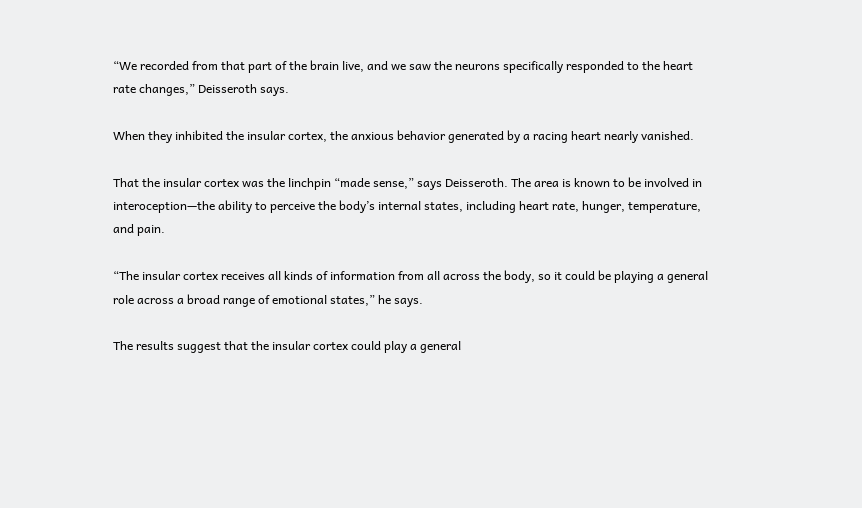“We recorded from that part of the brain live, and we saw the neurons specifically responded to the heart rate changes,” Deisseroth says.

When they inhibited the insular cortex, the anxious behavior generated by a racing heart nearly vanished.

That the insular cortex was the linchpin “made sense,” says Deisseroth. The area is known to be involved in interoception—the ability to perceive the body’s internal states, including heart rate, hunger, temperature, and pain.

“The insular cortex receives all kinds of information from all across the body, so it could be playing a general role across a broad range of emotional states,” he says.

The results suggest that the insular cortex could play a general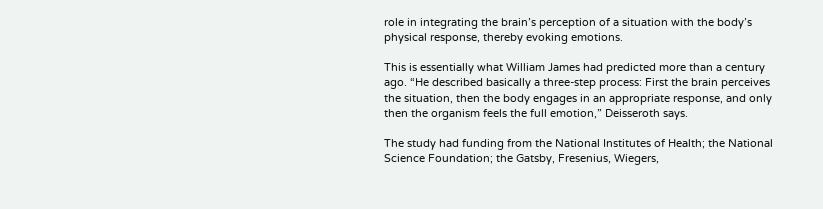role in integrating the brain’s perception of a situation with the body’s physical response, thereby evoking emotions.

This is essentially what William James had predicted more than a century ago. “He described basically a three-step process: First the brain perceives the situation, then the body engages in an appropriate response, and only then the organism feels the full emotion,” Deisseroth says.

The study had funding from the National Institutes of Health; the National Science Foundation; the Gatsby, Fresenius, Wiegers,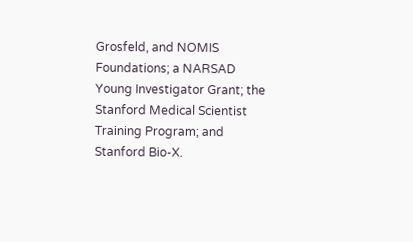Grosfeld, and NOMIS Foundations; a NARSAD Young Investigator Grant; the Stanford Medical Scientist Training Program; and Stanford Bio-X.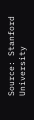Source: Stanford University